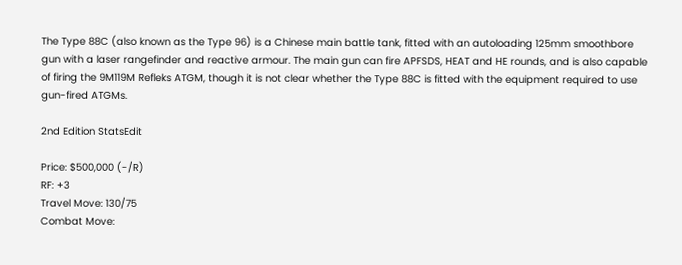The Type 88C (also known as the Type 96) is a Chinese main battle tank, fitted with an autoloading 125mm smoothbore gun with a laser rangefinder and reactive armour. The main gun can fire APFSDS, HEAT and HE rounds, and is also capable of firing the 9M119M Refleks ATGM, though it is not clear whether the Type 88C is fitted with the equipment required to use gun-fired ATGMs.

2nd Edition StatsEdit

Price: $500,000 (-/R)
RF: +3
Travel Move: 130/75
Combat Move: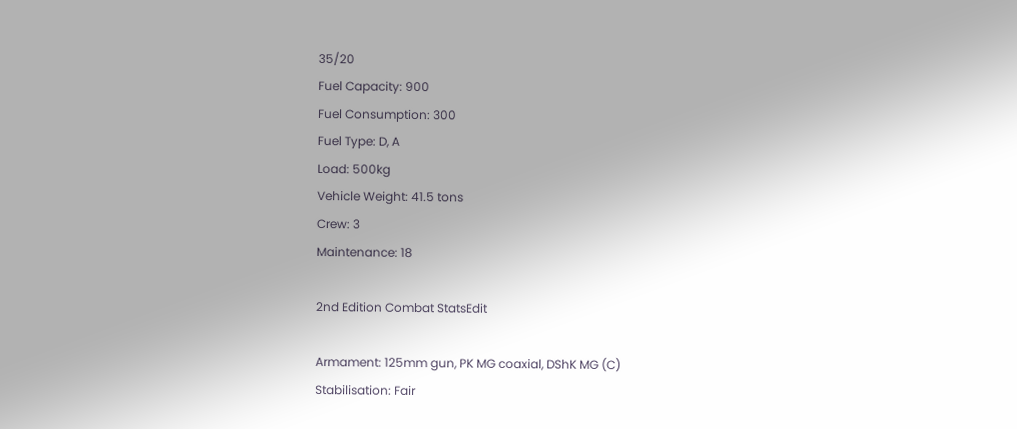35/20
Fuel Capacity: 900
Fuel Consumption: 300
Fuel Type: D, A
Load: 500kg
Vehicle Weight: 41.5 tons
Crew: 3
Maintenance: 18

2nd Edition Combat StatsEdit

Armament: 125mm gun, PK MG coaxial, DShK MG (C)
Stabilisation: Fair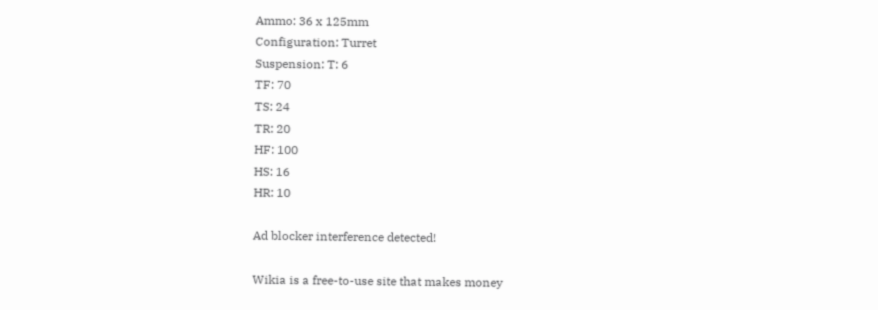Ammo: 36 x 125mm
Configuration: Turret
Suspension: T: 6
TF: 70
TS: 24
TR: 20
HF: 100
HS: 16
HR: 10

Ad blocker interference detected!

Wikia is a free-to-use site that makes money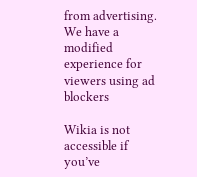from advertising. We have a modified experience for viewers using ad blockers

Wikia is not accessible if you’ve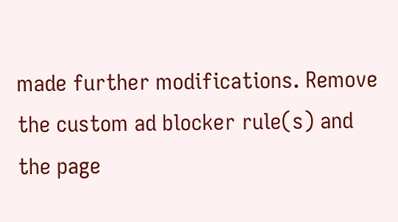made further modifications. Remove the custom ad blocker rule(s) and the page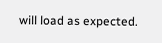will load as expected.